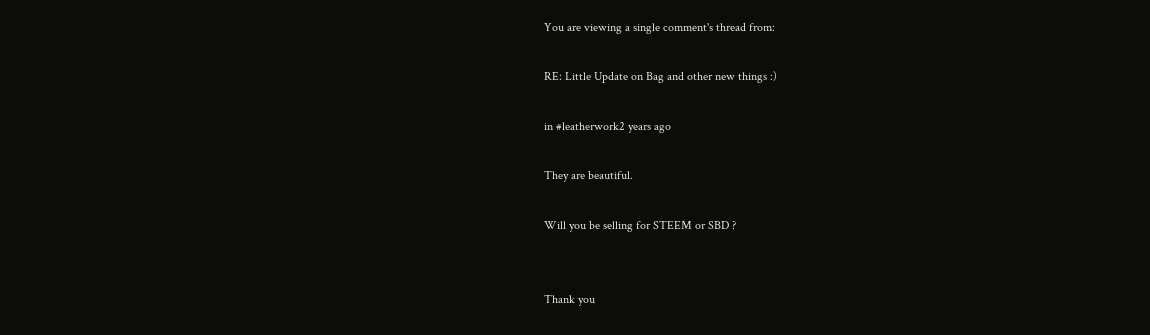You are viewing a single comment's thread from:

RE: Little Update on Bag and other new things :)

in #leatherwork2 years ago

They are beautiful.

Will you be selling for STEEM or SBD ?


Thank you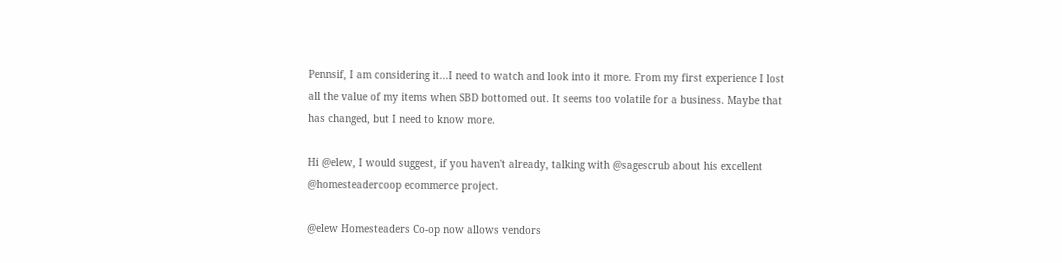Pennsif, I am considering it...I need to watch and look into it more. From my first experience I lost all the value of my items when SBD bottomed out. It seems too volatile for a business. Maybe that has changed, but I need to know more.

Hi @elew, I would suggest, if you haven't already, talking with @sagescrub about his excellent @homesteadercoop ecommerce project.

@elew Homesteaders Co-op now allows vendors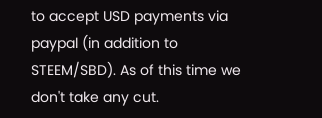to accept USD payments via paypal (in addition to STEEM/SBD). As of this time we don't take any cut.